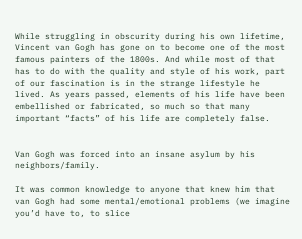While struggling in obscurity during his own lifetime, Vincent van Gogh has gone on to become one of the most famous painters of the 1800s. And while most of that has to do with the quality and style of his work, part of our fascination is in the strange lifestyle he lived. As years passed, elements of his life have been embellished or fabricated, so much so that many important “facts” of his life are completely false.


Van Gogh was forced into an insane asylum by his neighbors/family.

It was common knowledge to anyone that knew him that van Gogh had some mental/emotional problems (we imagine you’d have to, to slice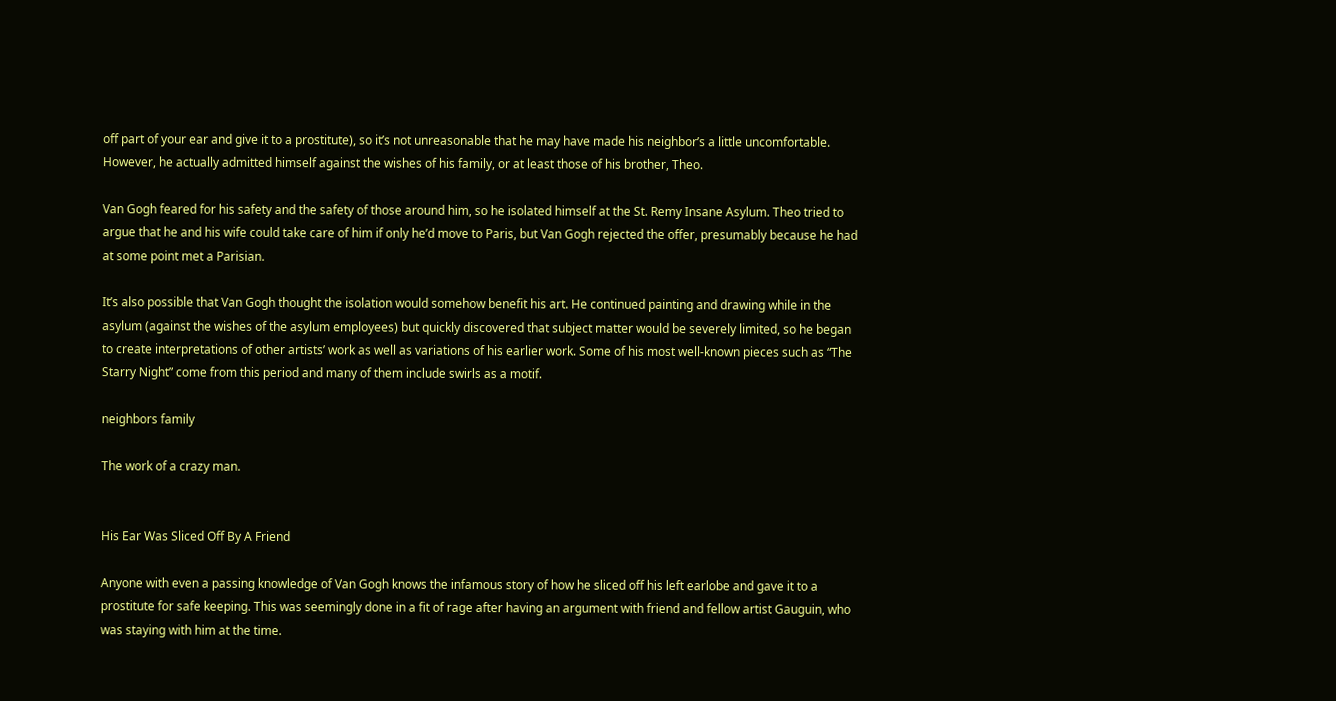off part of your ear and give it to a prostitute), so it’s not unreasonable that he may have made his neighbor’s a little uncomfortable. However, he actually admitted himself against the wishes of his family, or at least those of his brother, Theo.

Van Gogh feared for his safety and the safety of those around him, so he isolated himself at the St. Remy Insane Asylum. Theo tried to argue that he and his wife could take care of him if only he’d move to Paris, but Van Gogh rejected the offer, presumably because he had at some point met a Parisian.

It’s also possible that Van Gogh thought the isolation would somehow benefit his art. He continued painting and drawing while in the asylum (against the wishes of the asylum employees) but quickly discovered that subject matter would be severely limited, so he began to create interpretations of other artists’ work as well as variations of his earlier work. Some of his most well-known pieces such as “The Starry Night” come from this period and many of them include swirls as a motif.

neighbors family

The work of a crazy man.


His Ear Was Sliced Off By A Friend

Anyone with even a passing knowledge of Van Gogh knows the infamous story of how he sliced off his left earlobe and gave it to a prostitute for safe keeping. This was seemingly done in a fit of rage after having an argument with friend and fellow artist Gauguin, who was staying with him at the time.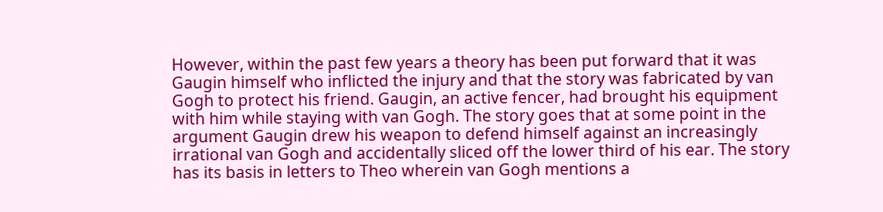However, within the past few years a theory has been put forward that it was Gaugin himself who inflicted the injury and that the story was fabricated by van Gogh to protect his friend. Gaugin, an active fencer, had brought his equipment with him while staying with van Gogh. The story goes that at some point in the argument Gaugin drew his weapon to defend himself against an increasingly irrational van Gogh and accidentally sliced off the lower third of his ear. The story has its basis in letters to Theo wherein van Gogh mentions a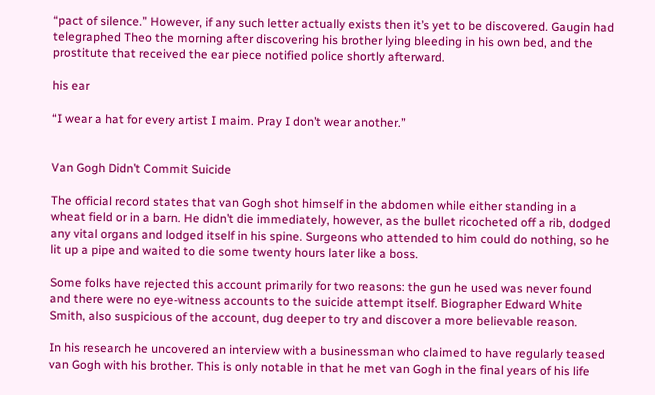“pact of silence.” However, if any such letter actually exists then it’s yet to be discovered. Gaugin had telegraphed Theo the morning after discovering his brother lying bleeding in his own bed, and the prostitute that received the ear piece notified police shortly afterward.

his ear

“I wear a hat for every artist I maim. Pray I don’t wear another.”


Van Gogh Didn’t Commit Suicide

The official record states that van Gogh shot himself in the abdomen while either standing in a wheat field or in a barn. He didn’t die immediately, however, as the bullet ricocheted off a rib, dodged any vital organs and lodged itself in his spine. Surgeons who attended to him could do nothing, so he lit up a pipe and waited to die some twenty hours later like a boss.

Some folks have rejected this account primarily for two reasons: the gun he used was never found and there were no eye-witness accounts to the suicide attempt itself. Biographer Edward White Smith, also suspicious of the account, dug deeper to try and discover a more believable reason.

In his research he uncovered an interview with a businessman who claimed to have regularly teased van Gogh with his brother. This is only notable in that he met van Gogh in the final years of his life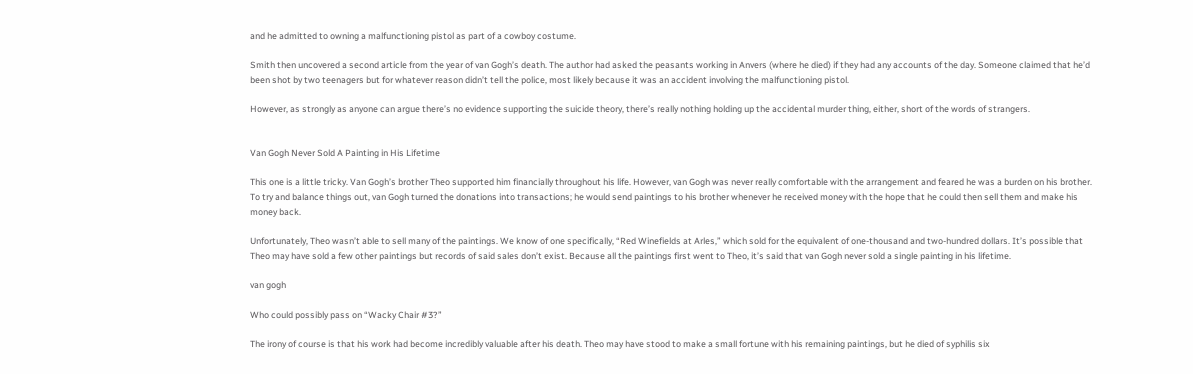and he admitted to owning a malfunctioning pistol as part of a cowboy costume.

Smith then uncovered a second article from the year of van Gogh’s death. The author had asked the peasants working in Anvers (where he died) if they had any accounts of the day. Someone claimed that he’d been shot by two teenagers but for whatever reason didn’t tell the police, most likely because it was an accident involving the malfunctioning pistol.

However, as strongly as anyone can argue there’s no evidence supporting the suicide theory, there’s really nothing holding up the accidental murder thing, either, short of the words of strangers.


Van Gogh Never Sold A Painting in His Lifetime

This one is a little tricky. Van Gogh’s brother Theo supported him financially throughout his life. However, van Gogh was never really comfortable with the arrangement and feared he was a burden on his brother. To try and balance things out, van Gogh turned the donations into transactions; he would send paintings to his brother whenever he received money with the hope that he could then sell them and make his money back.

Unfortunately, Theo wasn’t able to sell many of the paintings. We know of one specifically, “Red Winefields at Arles,” which sold for the equivalent of one-thousand and two-hundred dollars. It’s possible that Theo may have sold a few other paintings but records of said sales don’t exist. Because all the paintings first went to Theo, it’s said that van Gogh never sold a single painting in his lifetime.

van gogh

Who could possibly pass on “Wacky Chair #3?”

The irony of course is that his work had become incredibly valuable after his death. Theo may have stood to make a small fortune with his remaining paintings, but he died of syphilis six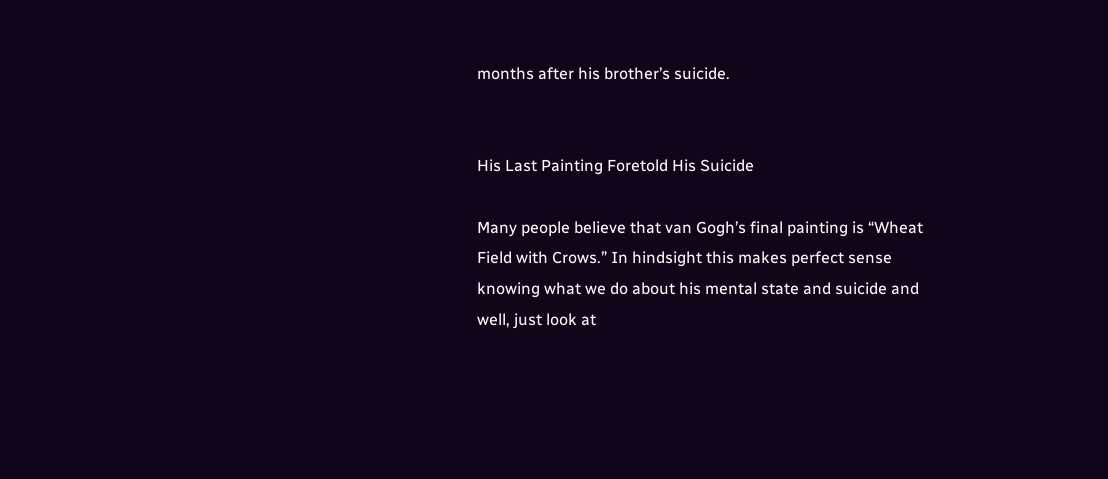months after his brother’s suicide.


His Last Painting Foretold His Suicide

Many people believe that van Gogh’s final painting is “Wheat Field with Crows.” In hindsight this makes perfect sense knowing what we do about his mental state and suicide and well, just look at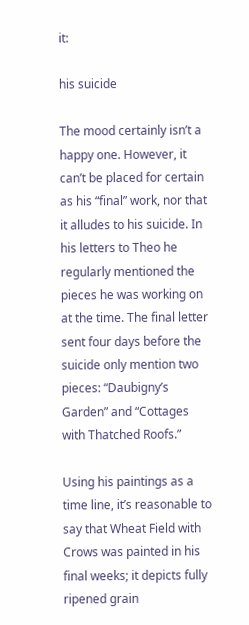it:

his suicide

The mood certainly isn’t a happy one. However, it can’t be placed for certain as his “final” work, nor that it alludes to his suicide. In his letters to Theo he regularly mentioned the pieces he was working on at the time. The final letter sent four days before the suicide only mention two pieces: “Daubigny’s Garden” and “Cottages with Thatched Roofs.”

Using his paintings as a time line, it’s reasonable to say that Wheat Field with Crows was painted in his final weeks; it depicts fully ripened grain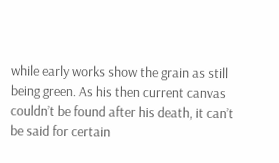while early works show the grain as still being green. As his then current canvas couldn’t be found after his death, it can’t be said for certain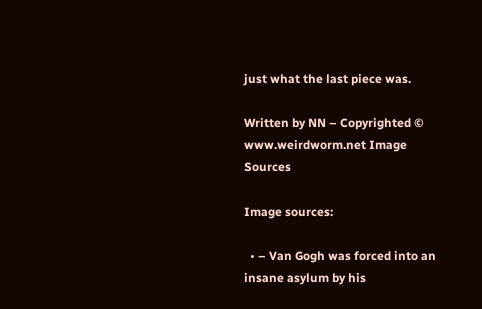just what the last piece was.

Written by NN – Copyrighted © www.weirdworm.net Image Sources

Image sources:

  • – Van Gogh was forced into an insane asylum by his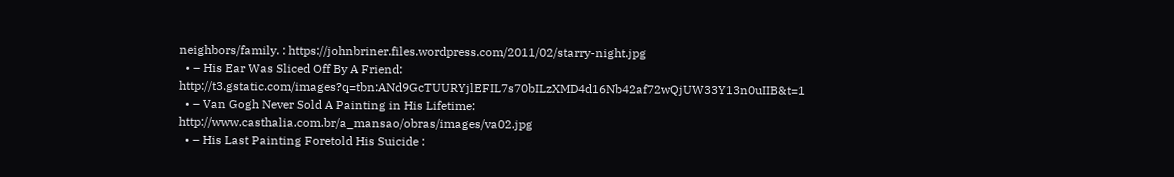neighbors/family. : https://johnbriner.files.wordpress.com/2011/02/starry-night.jpg
  • – His Ear Was Sliced Off By A Friend: http://t3.gstatic.com/images?q=tbn:ANd9GcTUURYjlEFIL7s70bILzXMD4d16Nb42af72wQjUW33Y13n0uIIB&t=1
  • – Van Gogh Never Sold A Painting in His Lifetime: http://www.casthalia.com.br/a_mansao/obras/images/va02.jpg
  • – His Last Painting Foretold His Suicide :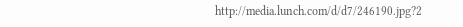http://media.lunch.com/d/d7/246190.jpg?2